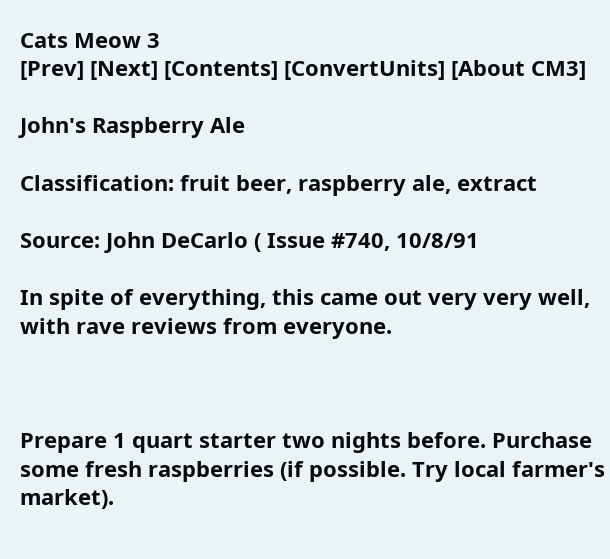Cats Meow 3
[Prev] [Next] [Contents] [ConvertUnits] [About CM3]

John's Raspberry Ale

Classification: fruit beer, raspberry ale, extract

Source: John DeCarlo ( Issue #740, 10/8/91

In spite of everything, this came out very very well, with rave reviews from everyone.



Prepare 1 quart starter two nights before. Purchase some fresh raspberries (if possible. Try local farmer's market).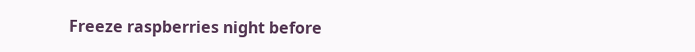Freeze raspberries night before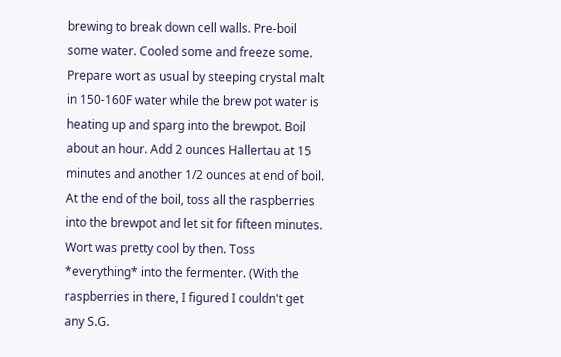brewing to break down cell walls. Pre-boil some water. Cooled some and freeze some. Prepare wort as usual by steeping crystal malt in 150-160F water while the brew pot water is heating up and sparg into the brewpot. Boil about an hour. Add 2 ounces Hallertau at 15 minutes and another 1/2 ounces at end of boil. At the end of the boil, toss all the raspberries into the brewpot and let sit for fifteen minutes. Wort was pretty cool by then. Toss *everything* into the fermenter. (With the raspberries in there, I figured I couldn't get any S.G.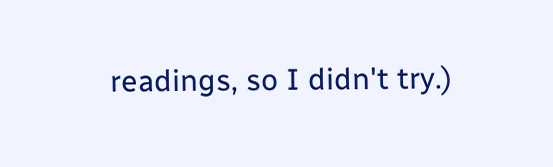readings, so I didn't try.)